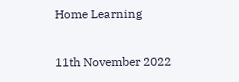Home Learning

11th November 2022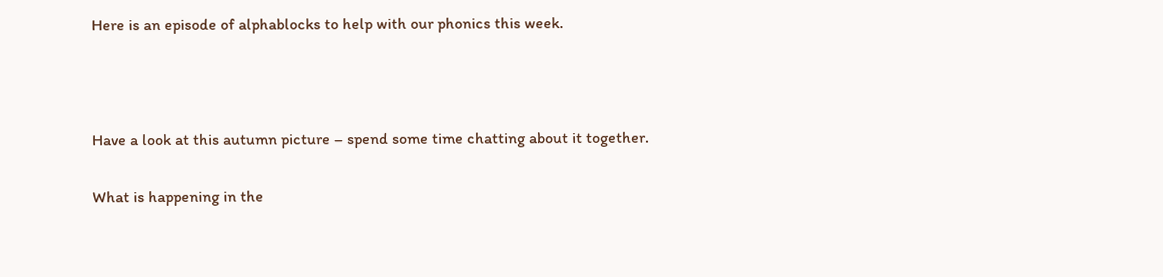Here is an episode of alphablocks to help with our phonics this week.



Have a look at this autumn picture – spend some time chatting about it together.

What is happening in the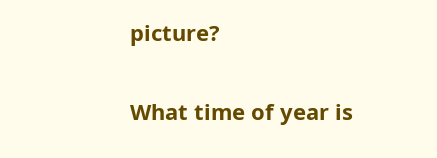picture?

What time of year is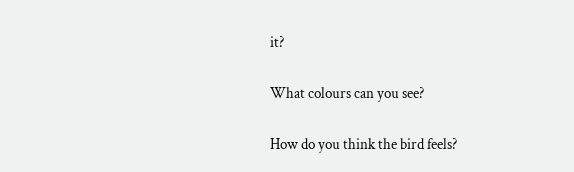it?

What colours can you see?

How do you think the bird feels?